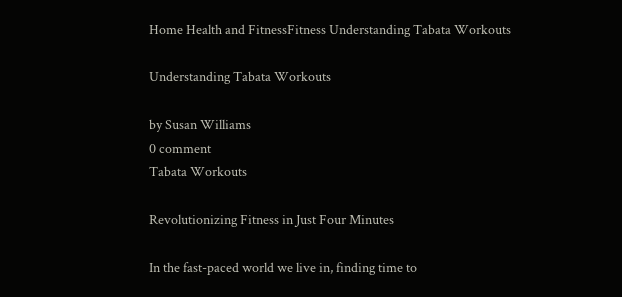Home Health and FitnessFitness Understanding Tabata Workouts

Understanding Tabata Workouts

by Susan Williams
0 comment
Tabata Workouts

Revolutionizing Fitness in Just Four Minutes

In the fast-paced world we live in, finding time to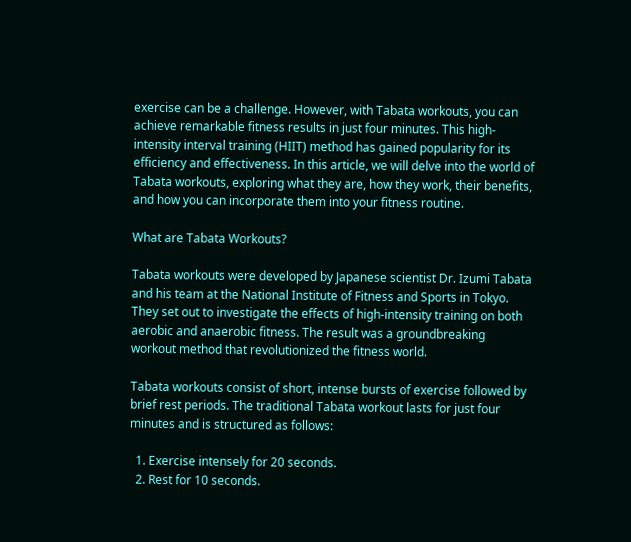exercise can be a challenge. However, with Tabata workouts, you can achieve remarkable fitness results in just four minutes. This high-intensity interval training (HIIT) method has gained popularity for its efficiency and effectiveness. In this article, we will delve into the world of Tabata workouts, exploring what they are, how they work, their benefits, and how you can incorporate them into your fitness routine.

What are Tabata Workouts?

Tabata workouts were developed by Japanese scientist Dr. Izumi Tabata and his team at the National Institute of Fitness and Sports in Tokyo. They set out to investigate the effects of high-intensity training on both aerobic and anaerobic fitness. The result was a groundbreaking workout method that revolutionized the fitness world.

Tabata workouts consist of short, intense bursts of exercise followed by brief rest periods. The traditional Tabata workout lasts for just four minutes and is structured as follows:

  1. Exercise intensely for 20 seconds.
  2. Rest for 10 seconds.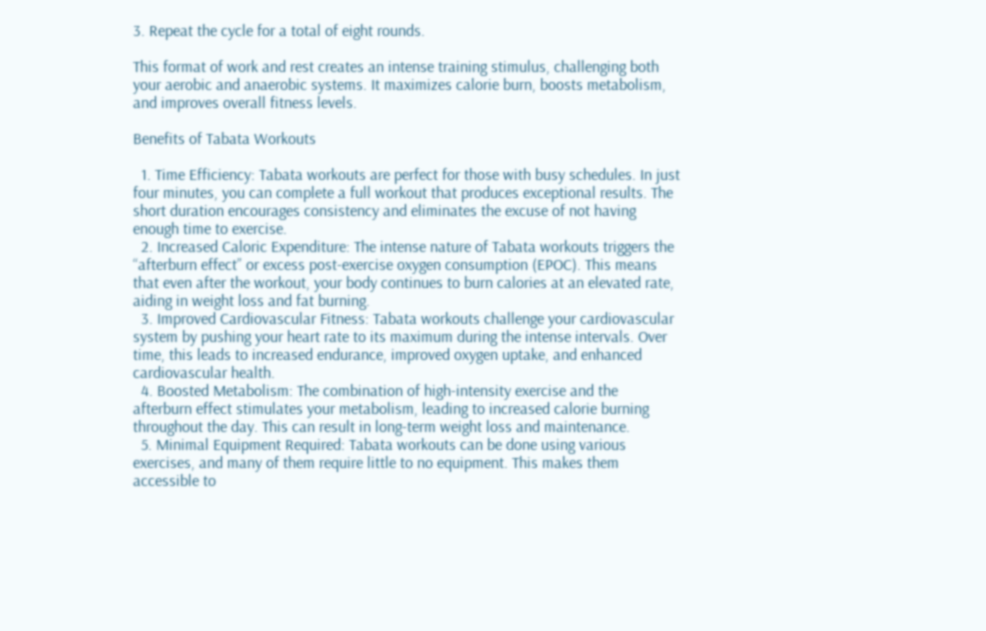3. Repeat the cycle for a total of eight rounds.

This format of work and rest creates an intense training stimulus, challenging both your aerobic and anaerobic systems. It maximizes calorie burn, boosts metabolism, and improves overall fitness levels.

Benefits of Tabata Workouts

  1. Time Efficiency: Tabata workouts are perfect for those with busy schedules. In just four minutes, you can complete a full workout that produces exceptional results. The short duration encourages consistency and eliminates the excuse of not having enough time to exercise.
  2. Increased Caloric Expenditure: The intense nature of Tabata workouts triggers the “afterburn effect” or excess post-exercise oxygen consumption (EPOC). This means that even after the workout, your body continues to burn calories at an elevated rate, aiding in weight loss and fat burning.
  3. Improved Cardiovascular Fitness: Tabata workouts challenge your cardiovascular system by pushing your heart rate to its maximum during the intense intervals. Over time, this leads to increased endurance, improved oxygen uptake, and enhanced cardiovascular health.
  4. Boosted Metabolism: The combination of high-intensity exercise and the afterburn effect stimulates your metabolism, leading to increased calorie burning throughout the day. This can result in long-term weight loss and maintenance.
  5. Minimal Equipment Required: Tabata workouts can be done using various exercises, and many of them require little to no equipment. This makes them accessible to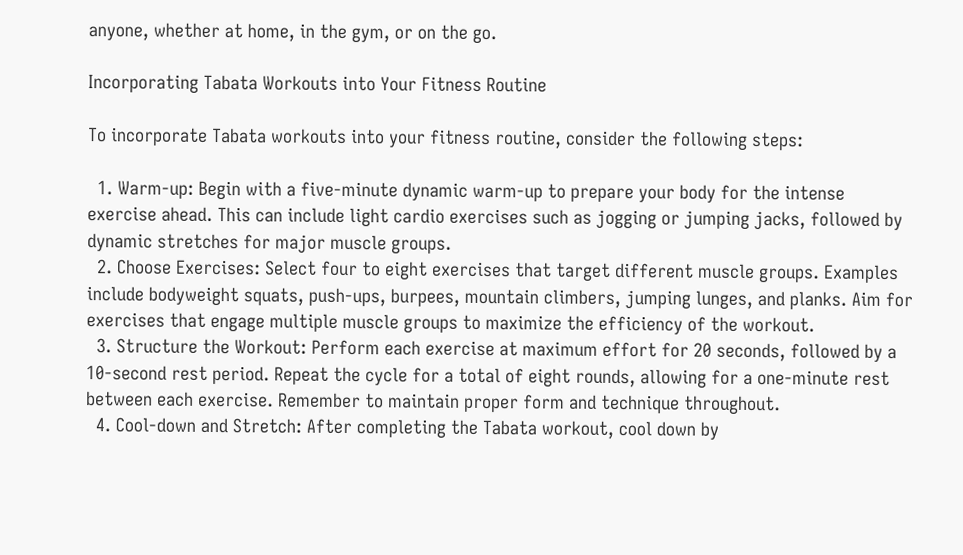anyone, whether at home, in the gym, or on the go.

Incorporating Tabata Workouts into Your Fitness Routine

To incorporate Tabata workouts into your fitness routine, consider the following steps:

  1. Warm-up: Begin with a five-minute dynamic warm-up to prepare your body for the intense exercise ahead. This can include light cardio exercises such as jogging or jumping jacks, followed by dynamic stretches for major muscle groups.
  2. Choose Exercises: Select four to eight exercises that target different muscle groups. Examples include bodyweight squats, push-ups, burpees, mountain climbers, jumping lunges, and planks. Aim for exercises that engage multiple muscle groups to maximize the efficiency of the workout.
  3. Structure the Workout: Perform each exercise at maximum effort for 20 seconds, followed by a 10-second rest period. Repeat the cycle for a total of eight rounds, allowing for a one-minute rest between each exercise. Remember to maintain proper form and technique throughout.
  4. Cool-down and Stretch: After completing the Tabata workout, cool down by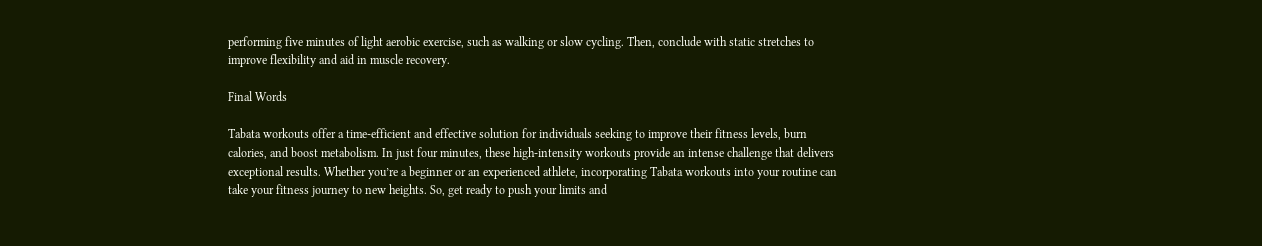performing five minutes of light aerobic exercise, such as walking or slow cycling. Then, conclude with static stretches to improve flexibility and aid in muscle recovery.

Final Words

Tabata workouts offer a time-efficient and effective solution for individuals seeking to improve their fitness levels, burn calories, and boost metabolism. In just four minutes, these high-intensity workouts provide an intense challenge that delivers exceptional results. Whether you’re a beginner or an experienced athlete, incorporating Tabata workouts into your routine can take your fitness journey to new heights. So, get ready to push your limits and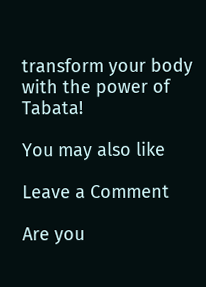transform your body with the power of Tabata!

You may also like

Leave a Comment

Are you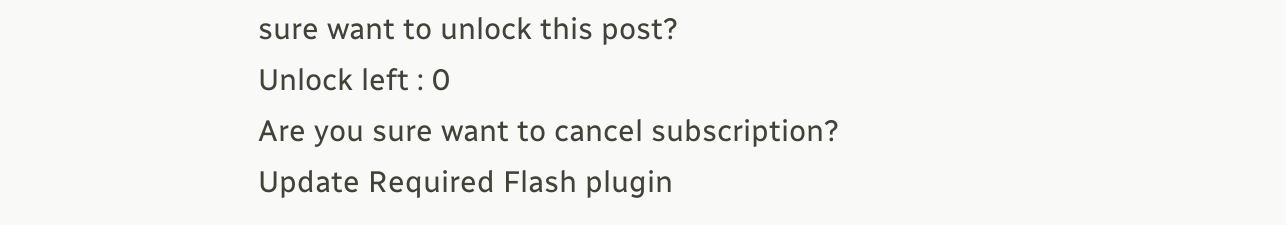sure want to unlock this post?
Unlock left : 0
Are you sure want to cancel subscription?
Update Required Flash plugin